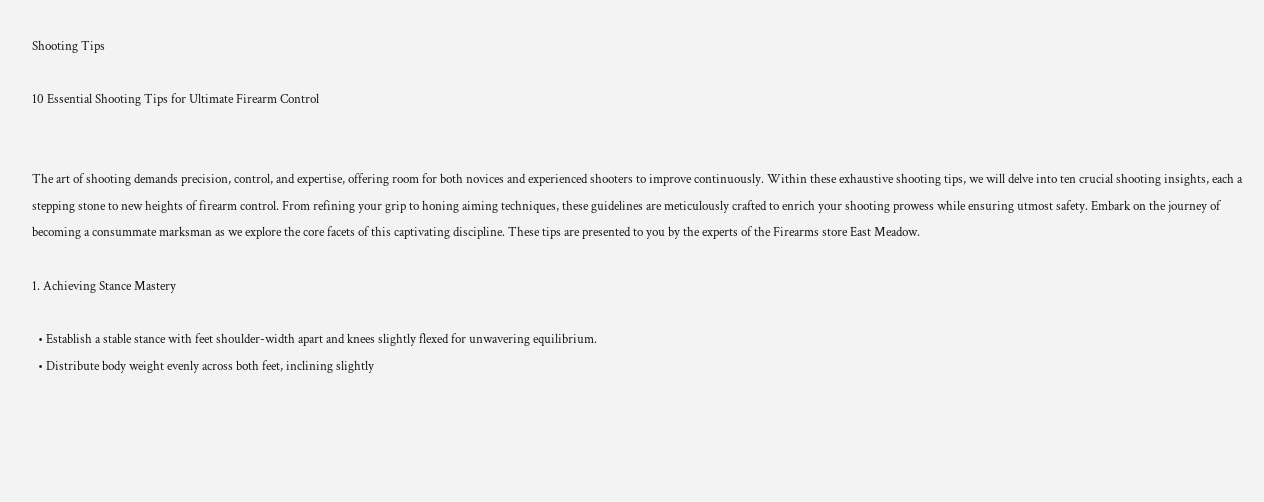Shooting Tips

10 Essential Shooting Tips for Ultimate Firearm Control


The art of shooting demands precision, control, and expertise, offering room for both novices and experienced shooters to improve continuously. Within these exhaustive shooting tips, we will delve into ten crucial shooting insights, each a stepping stone to new heights of firearm control. From refining your grip to honing aiming techniques, these guidelines are meticulously crafted to enrich your shooting prowess while ensuring utmost safety. Embark on the journey of becoming a consummate marksman as we explore the core facets of this captivating discipline. These tips are presented to you by the experts of the Firearms store East Meadow.

1. Achieving Stance Mastery

  • Establish a stable stance with feet shoulder-width apart and knees slightly flexed for unwavering equilibrium.
  • Distribute body weight evenly across both feet, inclining slightly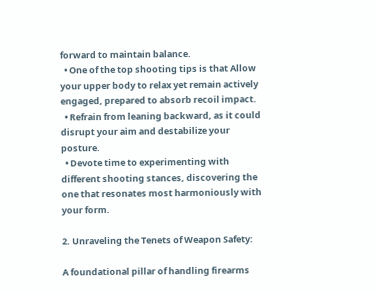forward to maintain balance.
  • One of the top shooting tips is that Allow your upper body to relax yet remain actively engaged, prepared to absorb recoil impact.
  • Refrain from leaning backward, as it could disrupt your aim and destabilize your posture.
  • Devote time to experimenting with different shooting stances, discovering the one that resonates most harmoniously with your form.

2. Unraveling the Tenets of Weapon Safety:

A foundational pillar of handling firearms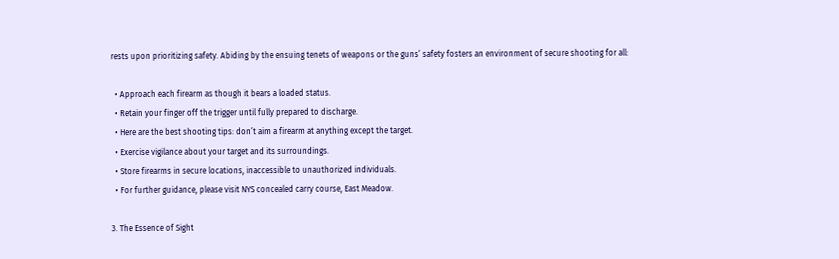rests upon prioritizing safety. Abiding by the ensuing tenets of weapons or the guns’ safety fosters an environment of secure shooting for all:

  • Approach each firearm as though it bears a loaded status.
  • Retain your finger off the trigger until fully prepared to discharge.
  • Here are the best shooting tips: don’t aim a firearm at anything except the target.
  • Exercise vigilance about your target and its surroundings.
  • Store firearms in secure locations, inaccessible to unauthorized individuals.
  • For further guidance, please visit NYS concealed carry course, East Meadow.

3. The Essence of Sight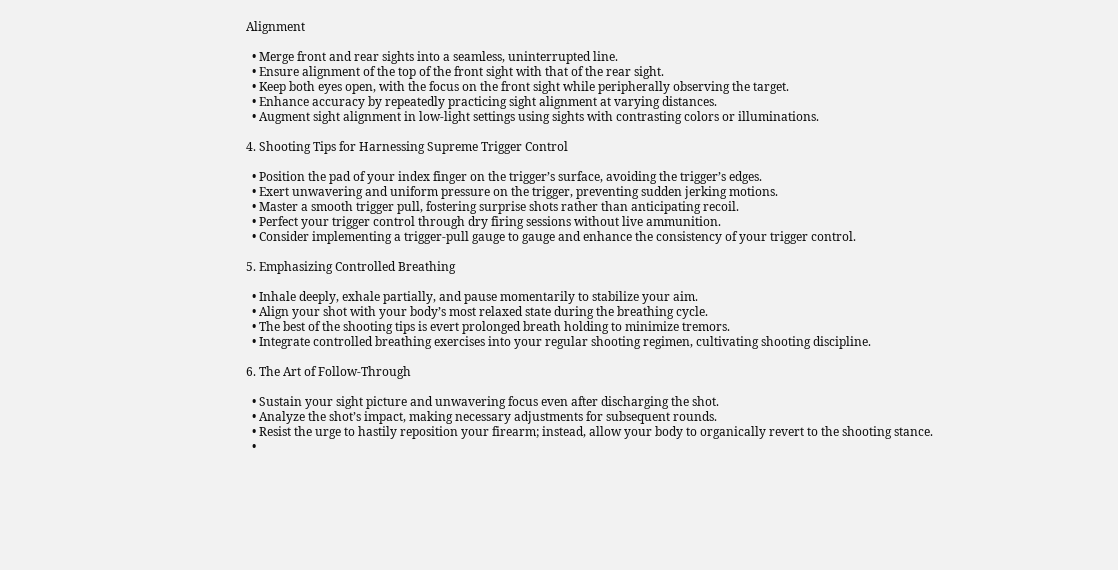Alignment

  • Merge front and rear sights into a seamless, uninterrupted line.
  • Ensure alignment of the top of the front sight with that of the rear sight.
  • Keep both eyes open, with the focus on the front sight while peripherally observing the target.
  • Enhance accuracy by repeatedly practicing sight alignment at varying distances.
  • Augment sight alignment in low-light settings using sights with contrasting colors or illuminations.

4. Shooting Tips for Harnessing Supreme Trigger Control

  • Position the pad of your index finger on the trigger’s surface, avoiding the trigger’s edges.
  • Exert unwavering and uniform pressure on the trigger, preventing sudden jerking motions.
  • Master a smooth trigger pull, fostering surprise shots rather than anticipating recoil.
  • Perfect your trigger control through dry firing sessions without live ammunition.
  • Consider implementing a trigger-pull gauge to gauge and enhance the consistency of your trigger control.

5. Emphasizing Controlled Breathing

  • Inhale deeply, exhale partially, and pause momentarily to stabilize your aim.
  • Align your shot with your body’s most relaxed state during the breathing cycle.
  • The best of the shooting tips is evert prolonged breath holding to minimize tremors.
  • Integrate controlled breathing exercises into your regular shooting regimen, cultivating shooting discipline.

6. The Art of Follow-Through

  • Sustain your sight picture and unwavering focus even after discharging the shot.
  • Analyze the shot’s impact, making necessary adjustments for subsequent rounds.
  • Resist the urge to hastily reposition your firearm; instead, allow your body to organically revert to the shooting stance.
  •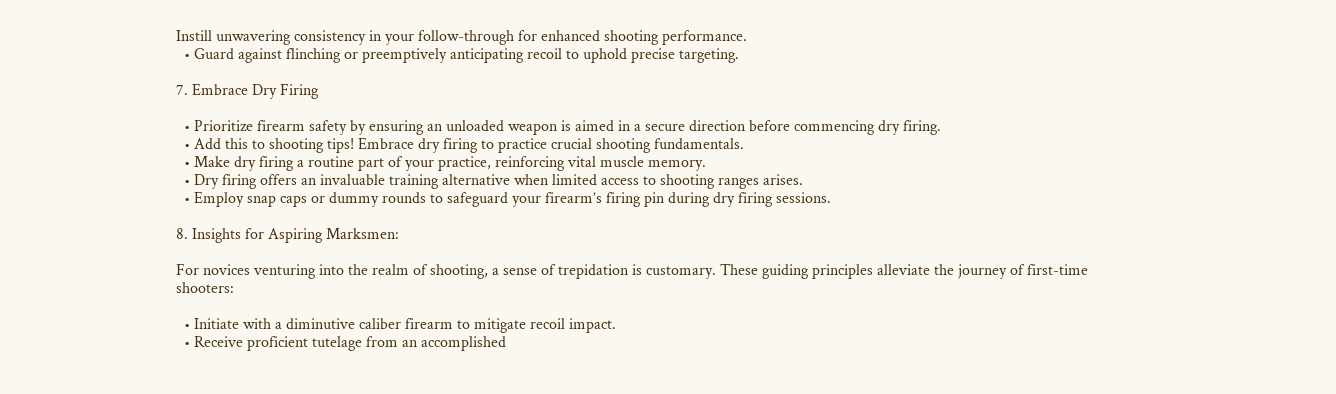Instill unwavering consistency in your follow-through for enhanced shooting performance.
  • Guard against flinching or preemptively anticipating recoil to uphold precise targeting.

7. Embrace Dry Firing

  • Prioritize firearm safety by ensuring an unloaded weapon is aimed in a secure direction before commencing dry firing.
  • Add this to shooting tips! Embrace dry firing to practice crucial shooting fundamentals.
  • Make dry firing a routine part of your practice, reinforcing vital muscle memory.
  • Dry firing offers an invaluable training alternative when limited access to shooting ranges arises.
  • Employ snap caps or dummy rounds to safeguard your firearm’s firing pin during dry firing sessions.

8. Insights for Aspiring Marksmen:

For novices venturing into the realm of shooting, a sense of trepidation is customary. These guiding principles alleviate the journey of first-time shooters:

  • Initiate with a diminutive caliber firearm to mitigate recoil impact.
  • Receive proficient tutelage from an accomplished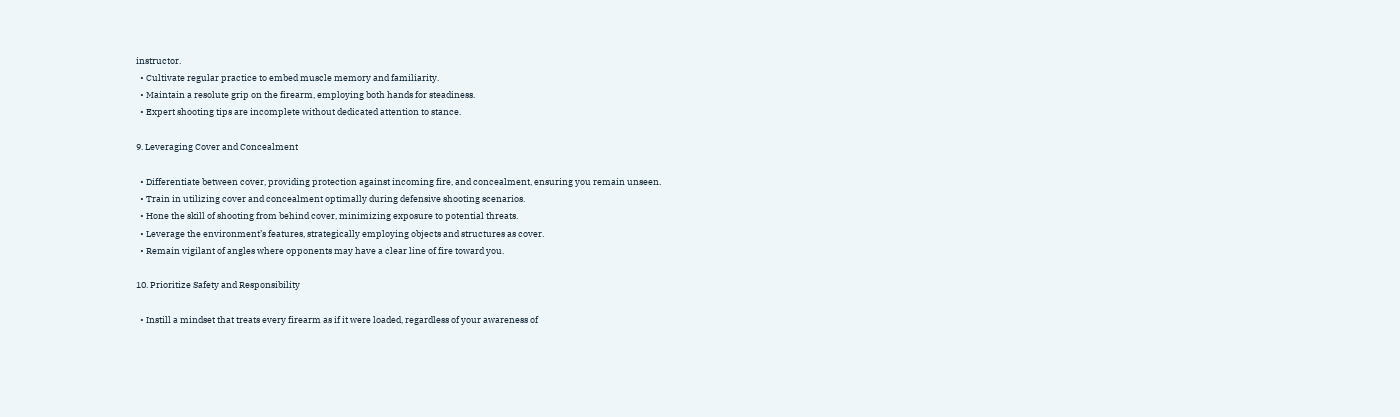instructor.
  • Cultivate regular practice to embed muscle memory and familiarity.
  • Maintain a resolute grip on the firearm, employing both hands for steadiness.
  • Expert shooting tips are incomplete without dedicated attention to stance.

9. Leveraging Cover and Concealment

  • Differentiate between cover, providing protection against incoming fire, and concealment, ensuring you remain unseen.
  • Train in utilizing cover and concealment optimally during defensive shooting scenarios.
  • Hone the skill of shooting from behind cover, minimizing exposure to potential threats.
  • Leverage the environment’s features, strategically employing objects and structures as cover.
  • Remain vigilant of angles where opponents may have a clear line of fire toward you.

10. Prioritize Safety and Responsibility

  • Instill a mindset that treats every firearm as if it were loaded, regardless of your awareness of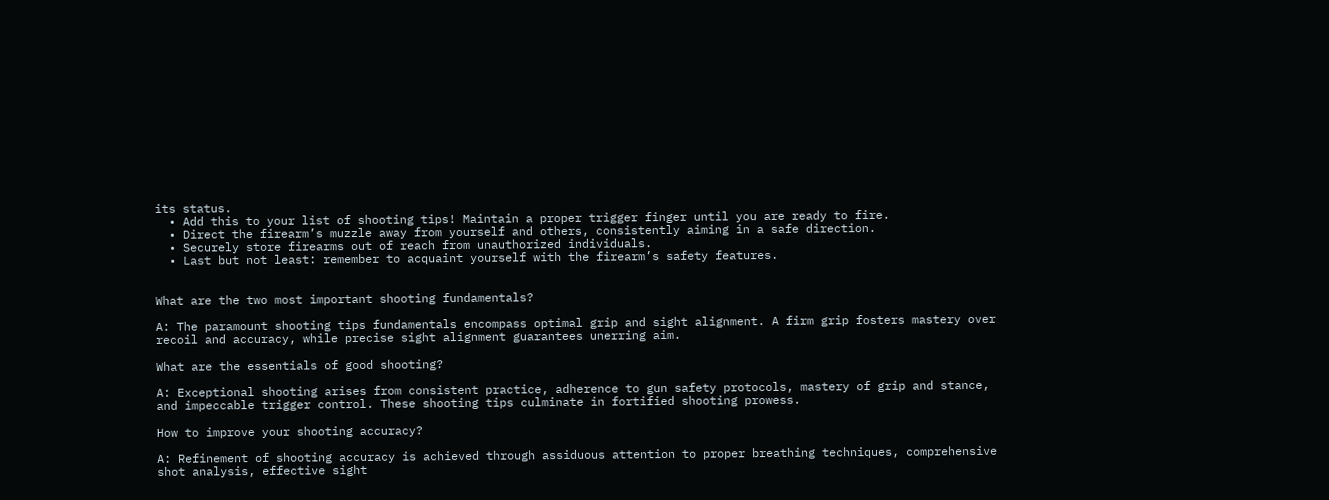its status.
  • Add this to your list of shooting tips! Maintain a proper trigger finger until you are ready to fire.
  • Direct the firearm’s muzzle away from yourself and others, consistently aiming in a safe direction.
  • Securely store firearms out of reach from unauthorized individuals.
  • Last but not least: remember to acquaint yourself with the firearm’s safety features.


What are the two most important shooting fundamentals?

A: The paramount shooting tips fundamentals encompass optimal grip and sight alignment. A firm grip fosters mastery over recoil and accuracy, while precise sight alignment guarantees unerring aim.

What are the essentials of good shooting?

A: Exceptional shooting arises from consistent practice, adherence to gun safety protocols, mastery of grip and stance, and impeccable trigger control. These shooting tips culminate in fortified shooting prowess.

How to improve your shooting accuracy?

A: Refinement of shooting accuracy is achieved through assiduous attention to proper breathing techniques, comprehensive shot analysis, effective sight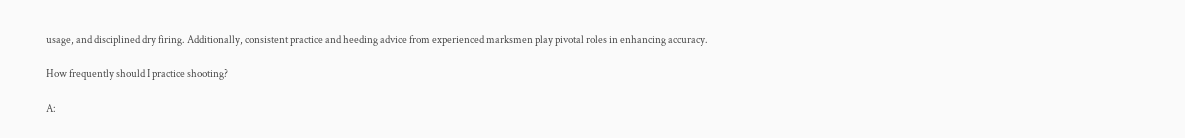usage, and disciplined dry firing. Additionally, consistent practice and heeding advice from experienced marksmen play pivotal roles in enhancing accuracy.

How frequently should I practice shooting?

A: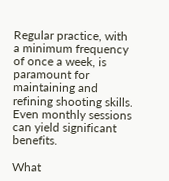Regular practice, with a minimum frequency of once a week, is paramount for maintaining and refining shooting skills. Even monthly sessions can yield significant benefits.

What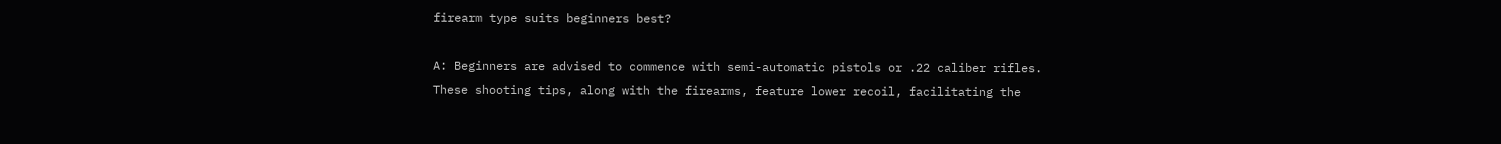firearm type suits beginners best?

A: Beginners are advised to commence with semi-automatic pistols or .22 caliber rifles. These shooting tips, along with the firearms, feature lower recoil, facilitating the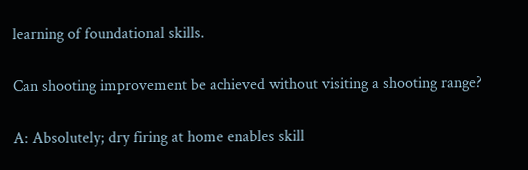learning of foundational skills.

Can shooting improvement be achieved without visiting a shooting range?

A: Absolutely; dry firing at home enables skill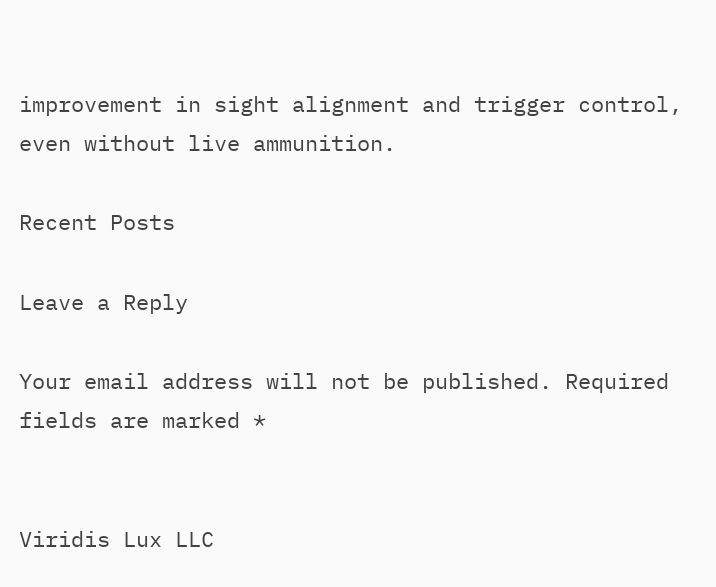improvement in sight alignment and trigger control, even without live ammunition.

Recent Posts

Leave a Reply

Your email address will not be published. Required fields are marked *


Viridis Lux LLC